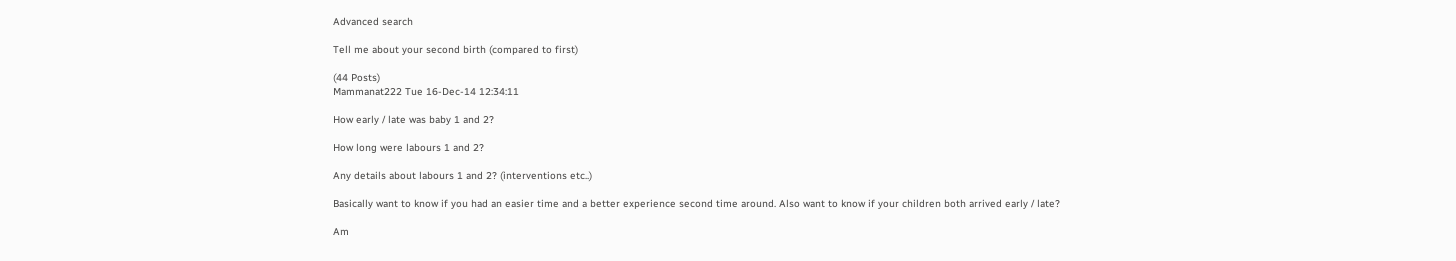Advanced search

Tell me about your second birth (compared to first)

(44 Posts)
Mammanat222 Tue 16-Dec-14 12:34:11

How early / late was baby 1 and 2?

How long were labours 1 and 2?

Any details about labours 1 and 2? (interventions etc..)

Basically want to know if you had an easier time and a better experience second time around. Also want to know if your children both arrived early / late?

Am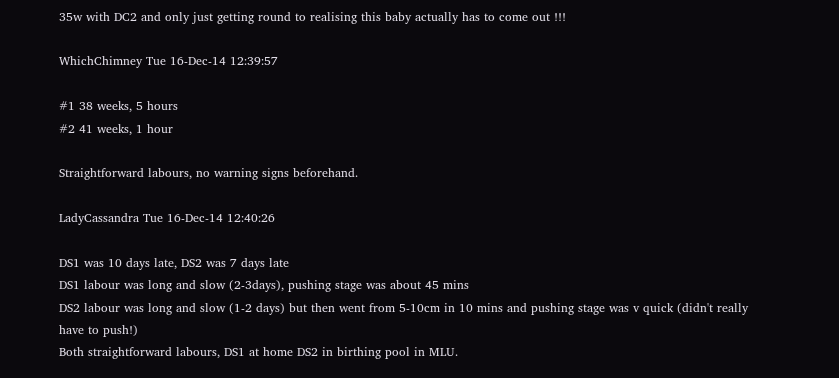35w with DC2 and only just getting round to realising this baby actually has to come out !!!

WhichChimney Tue 16-Dec-14 12:39:57

#1 38 weeks, 5 hours
#2 41 weeks, 1 hour

Straightforward labours, no warning signs beforehand.

LadyCassandra Tue 16-Dec-14 12:40:26

DS1 was 10 days late, DS2 was 7 days late
DS1 labour was long and slow (2-3days), pushing stage was about 45 mins
DS2 labour was long and slow (1-2 days) but then went from 5-10cm in 10 mins and pushing stage was v quick (didn't really have to push!)
Both straightforward labours, DS1 at home DS2 in birthing pool in MLU.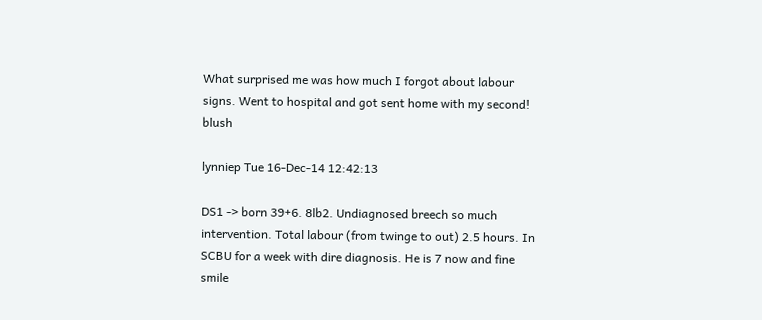What surprised me was how much I forgot about labour signs. Went to hospital and got sent home with my second! blush

lynniep Tue 16-Dec-14 12:42:13

DS1 -> born 39+6. 8lb2. Undiagnosed breech so much intervention. Total labour (from twinge to out) 2.5 hours. In SCBU for a week with dire diagnosis. He is 7 now and fine smile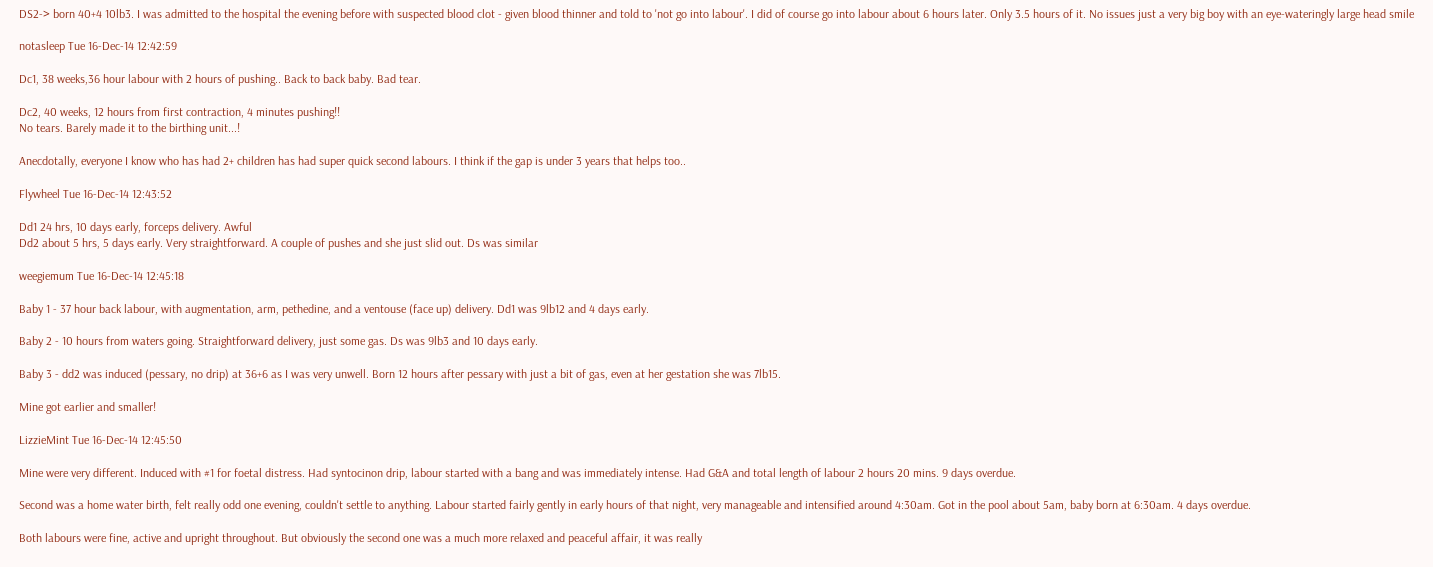DS2-> born 40+4 10lb3. I was admitted to the hospital the evening before with suspected blood clot - given blood thinner and told to 'not go into labour'. I did of course go into labour about 6 hours later. Only 3.5 hours of it. No issues just a very big boy with an eye-wateringly large head smile

notasleep Tue 16-Dec-14 12:42:59

Dc1, 38 weeks,36 hour labour with 2 hours of pushing.. Back to back baby. Bad tear.

Dc2, 40 weeks, 12 hours from first contraction, 4 minutes pushing!!
No tears. Barely made it to the birthing unit...!

Anecdotally, everyone I know who has had 2+ children has had super quick second labours. I think if the gap is under 3 years that helps too..

Flywheel Tue 16-Dec-14 12:43:52

Dd1 24 hrs, 10 days early, forceps delivery. Awful
Dd2 about 5 hrs, 5 days early. Very straightforward. A couple of pushes and she just slid out. Ds was similar

weegiemum Tue 16-Dec-14 12:45:18

Baby 1 - 37 hour back labour, with augmentation, arm, pethedine, and a ventouse (face up) delivery. Dd1 was 9lb12 and 4 days early.

Baby 2 - 10 hours from waters going. Straightforward delivery, just some gas. Ds was 9lb3 and 10 days early.

Baby 3 - dd2 was induced (pessary, no drip) at 36+6 as I was very unwell. Born 12 hours after pessary with just a bit of gas, even at her gestation she was 7lb15.

Mine got earlier and smaller!

LizzieMint Tue 16-Dec-14 12:45:50

Mine were very different. Induced with #1 for foetal distress. Had syntocinon drip, labour started with a bang and was immediately intense. Had G&A and total length of labour 2 hours 20 mins. 9 days overdue.

Second was a home water birth, felt really odd one evening, couldn't settle to anything. Labour started fairly gently in early hours of that night, very manageable and intensified around 4:30am. Got in the pool about 5am, baby born at 6:30am. 4 days overdue.

Both labours were fine, active and upright throughout. But obviously the second one was a much more relaxed and peaceful affair, it was really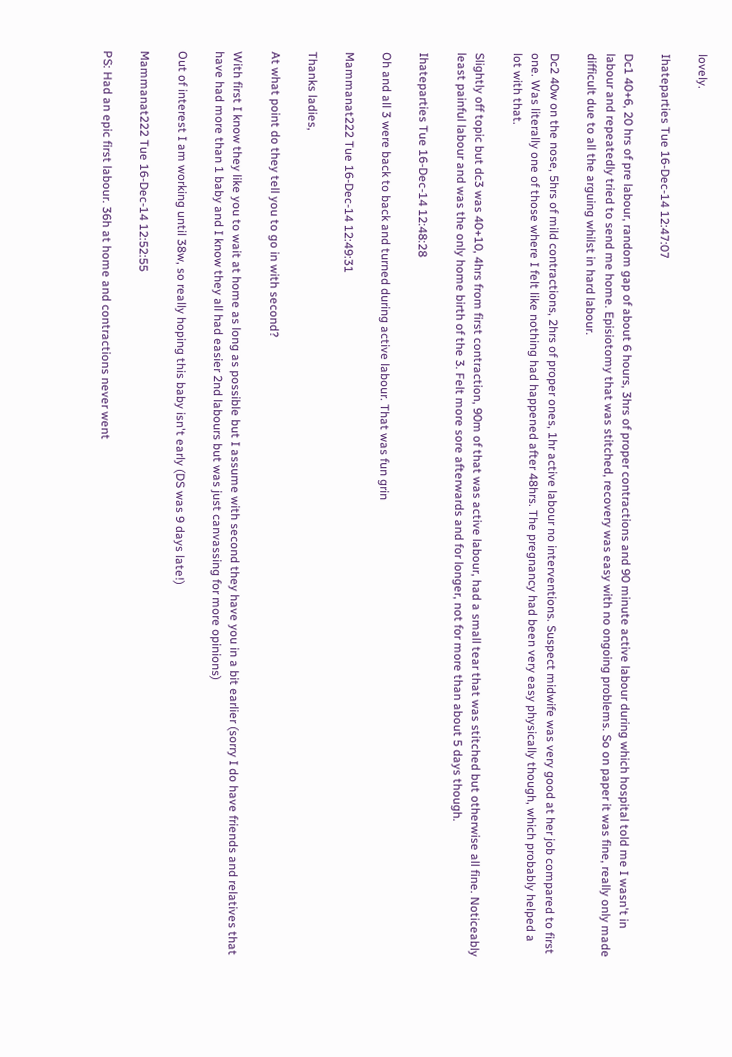lovely.

Ihateparties Tue 16-Dec-14 12:47:07

Dc1 40+6, 20 hrs of pre labour, random gap of about 6 hours, 3hrs of proper contractions and 90 minute active labour during which hospital told me I wasn't in labour and repeatedly tried to send me home. Episiotomy that was stitched, recovery was easy with no ongoing problems. So on paper it was fine, really only made difficult due to all the arguing whilst in hard labour.

Dc2 40w on the nose, 5hrs of mild contractions, 2hrs of proper ones, 1hr active labour no interventions. Suspect midwife was very good at her job compared to first one. Was literally one of those where I felt like nothing had happened after 48hrs. The pregnancy had been very easy physically though, which probably helped a lot with that.

Slightly off topic but dc3 was 40+10, 4hrs from first contraction, 90m of that was active labour, had a small tear that was stitched but otherwise all fine. Noticeably least painful labour and was the only home birth of the 3. Felt more sore afterwards and for longer, not for more than about 5 days though.

Ihateparties Tue 16-Dec-14 12:48:28

Oh and all 3 were back to back and turned during active labour. That was fun grin

Mammanat222 Tue 16-Dec-14 12:49:31

Thanks ladies,

At what point do they tell you to go in with second?

With first I know they like you to wait at home as long as possible but I assume with second they have you in a bit earlier (sorry I do have friends and relatives that have had more than 1 baby and I know they all had easier 2nd labours but was just canvassing for more opinions)

Out of interest I am working until 38w, so really hoping this baby isn't early (DS was 9 days late!)

Mammanat222 Tue 16-Dec-14 12:52:55

PS: Had an epic first labour. 36h at home and contractions never went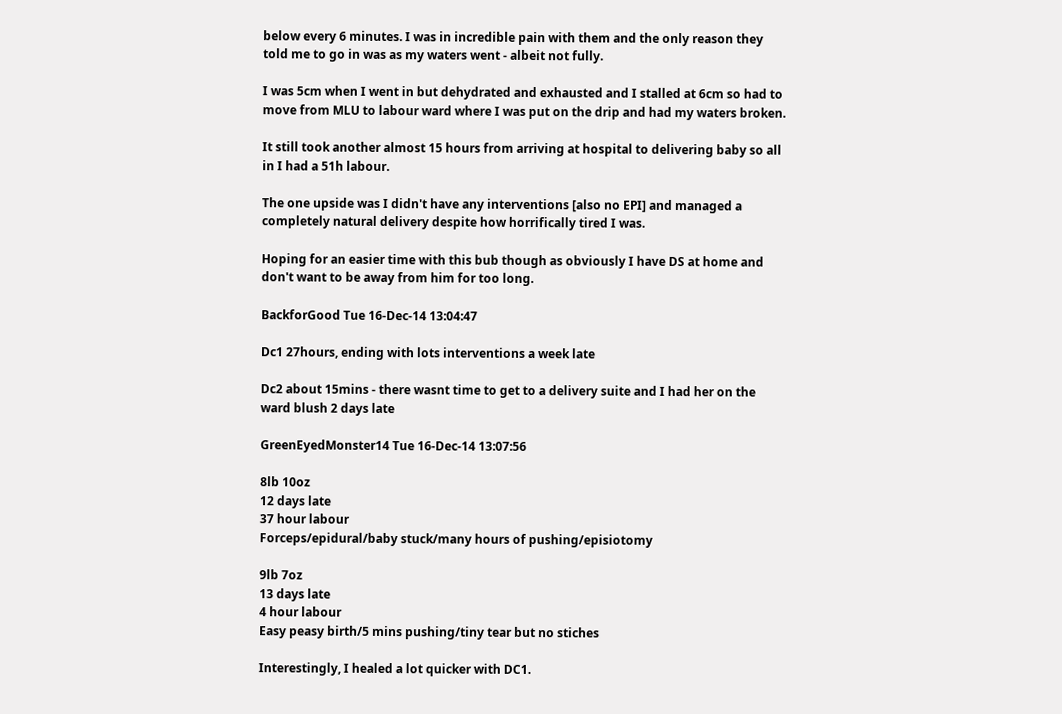below every 6 minutes. I was in incredible pain with them and the only reason they told me to go in was as my waters went - albeit not fully.

I was 5cm when I went in but dehydrated and exhausted and I stalled at 6cm so had to move from MLU to labour ward where I was put on the drip and had my waters broken.

It still took another almost 15 hours from arriving at hospital to delivering baby so all in I had a 51h labour.

The one upside was I didn't have any interventions [also no EPI] and managed a completely natural delivery despite how horrifically tired I was.

Hoping for an easier time with this bub though as obviously I have DS at home and don't want to be away from him for too long.

BackforGood Tue 16-Dec-14 13:04:47

Dc1 27hours, ending with lots interventions a week late

Dc2 about 15mins - there wasnt time to get to a delivery suite and I had her on the ward blush 2 days late

GreenEyedMonster14 Tue 16-Dec-14 13:07:56

8lb 10oz
12 days late
37 hour labour
Forceps/epidural/baby stuck/many hours of pushing/episiotomy

9lb 7oz
13 days late
4 hour labour
Easy peasy birth/5 mins pushing/tiny tear but no stiches

Interestingly, I healed a lot quicker with DC1.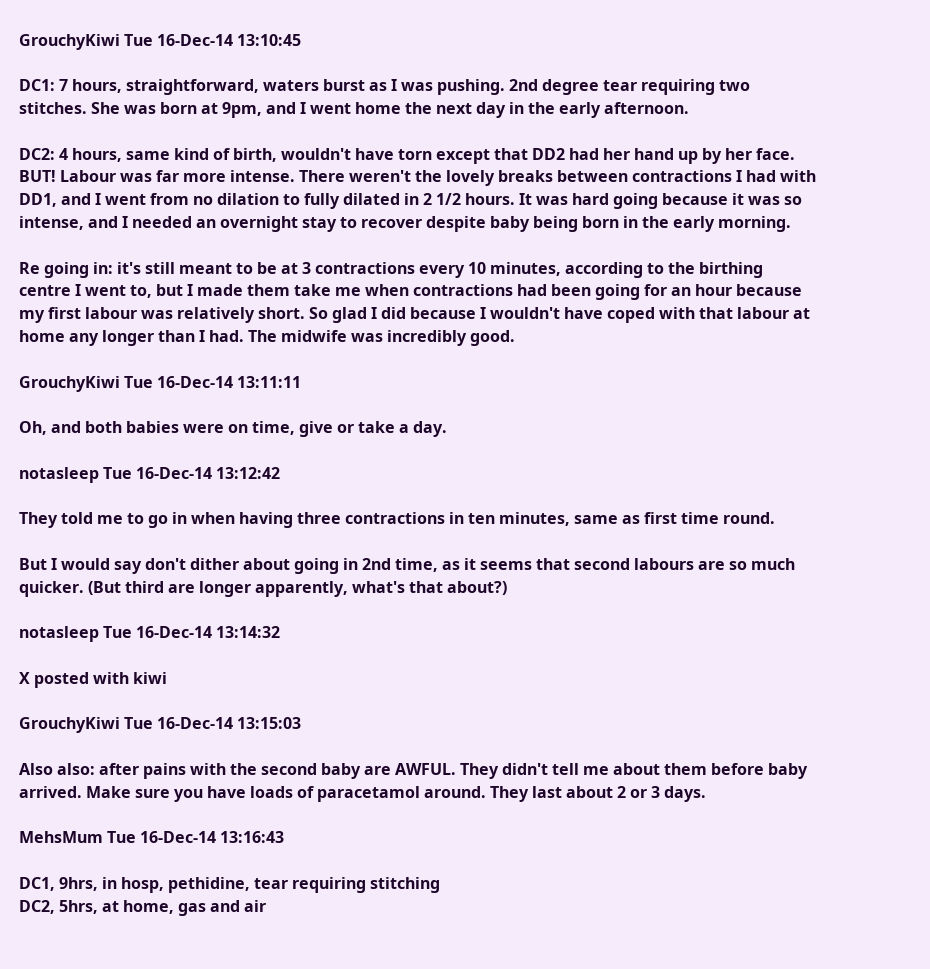GrouchyKiwi Tue 16-Dec-14 13:10:45

DC1: 7 hours, straightforward, waters burst as I was pushing. 2nd degree tear requiring two stitches. She was born at 9pm, and I went home the next day in the early afternoon.

DC2: 4 hours, same kind of birth, wouldn't have torn except that DD2 had her hand up by her face. BUT! Labour was far more intense. There weren't the lovely breaks between contractions I had with DD1, and I went from no dilation to fully dilated in 2 1/2 hours. It was hard going because it was so intense, and I needed an overnight stay to recover despite baby being born in the early morning.

Re going in: it's still meant to be at 3 contractions every 10 minutes, according to the birthing centre I went to, but I made them take me when contractions had been going for an hour because my first labour was relatively short. So glad I did because I wouldn't have coped with that labour at home any longer than I had. The midwife was incredibly good.

GrouchyKiwi Tue 16-Dec-14 13:11:11

Oh, and both babies were on time, give or take a day.

notasleep Tue 16-Dec-14 13:12:42

They told me to go in when having three contractions in ten minutes, same as first time round.

But I would say don't dither about going in 2nd time, as it seems that second labours are so much quicker. (But third are longer apparently, what's that about?)

notasleep Tue 16-Dec-14 13:14:32

X posted with kiwi

GrouchyKiwi Tue 16-Dec-14 13:15:03

Also also: after pains with the second baby are AWFUL. They didn't tell me about them before baby arrived. Make sure you have loads of paracetamol around. They last about 2 or 3 days.

MehsMum Tue 16-Dec-14 13:16:43

DC1, 9hrs, in hosp, pethidine, tear requiring stitching
DC2, 5hrs, at home, gas and air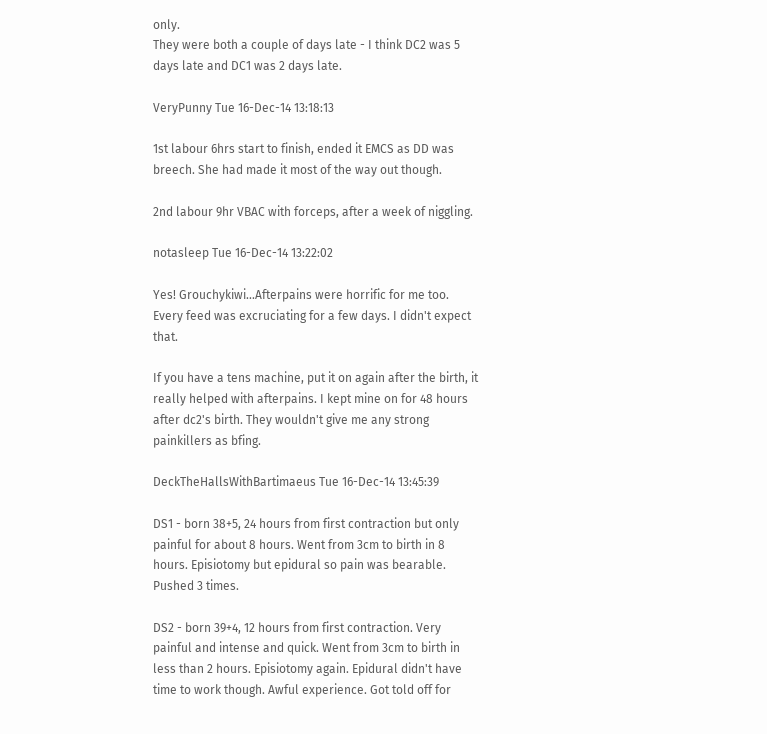only.
They were both a couple of days late - I think DC2 was 5 days late and DC1 was 2 days late.

VeryPunny Tue 16-Dec-14 13:18:13

1st labour 6hrs start to finish, ended it EMCS as DD was breech. She had made it most of the way out though.

2nd labour 9hr VBAC with forceps, after a week of niggling.

notasleep Tue 16-Dec-14 13:22:02

Yes! Grouchykiwi...Afterpains were horrific for me too. Every feed was excruciating for a few days. I didn't expect that.

If you have a tens machine, put it on again after the birth, it really helped with afterpains. I kept mine on for 48 hours after dc2's birth. They wouldn't give me any strong painkillers as bfing.

DeckTheHallsWithBartimaeus Tue 16-Dec-14 13:45:39

DS1 - born 38+5, 24 hours from first contraction but only painful for about 8 hours. Went from 3cm to birth in 8 hours. Episiotomy but epidural so pain was bearable. Pushed 3 times.

DS2 - born 39+4, 12 hours from first contraction. Very painful and intense and quick. Went from 3cm to birth in less than 2 hours. Episiotomy again. Epidural didn't have time to work though. Awful experience. Got told off for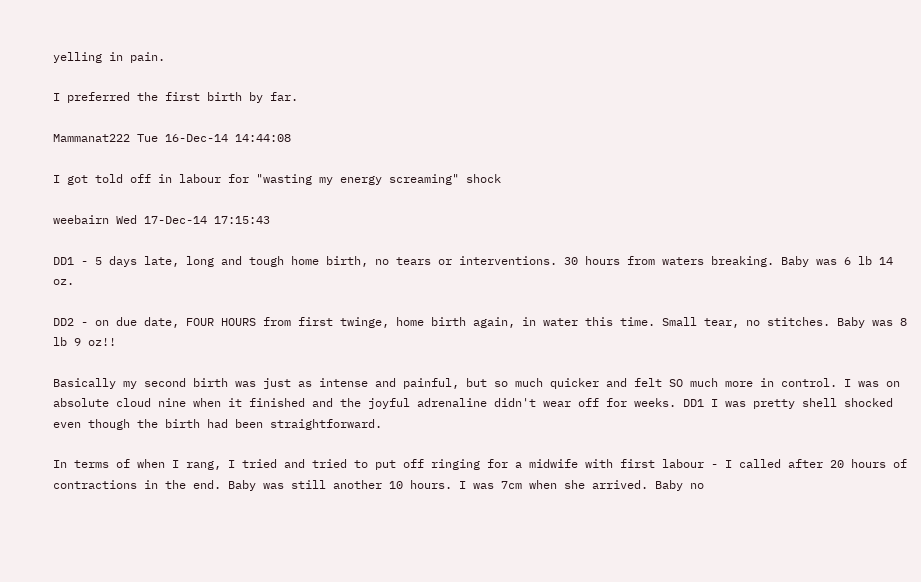yelling in pain.

I preferred the first birth by far.

Mammanat222 Tue 16-Dec-14 14:44:08

I got told off in labour for "wasting my energy screaming" shock

weebairn Wed 17-Dec-14 17:15:43

DD1 - 5 days late, long and tough home birth, no tears or interventions. 30 hours from waters breaking. Baby was 6 lb 14 oz.

DD2 - on due date, FOUR HOURS from first twinge, home birth again, in water this time. Small tear, no stitches. Baby was 8 lb 9 oz!!

Basically my second birth was just as intense and painful, but so much quicker and felt SO much more in control. I was on absolute cloud nine when it finished and the joyful adrenaline didn't wear off for weeks. DD1 I was pretty shell shocked even though the birth had been straightforward.

In terms of when I rang, I tried and tried to put off ringing for a midwife with first labour - I called after 20 hours of contractions in the end. Baby was still another 10 hours. I was 7cm when she arrived. Baby no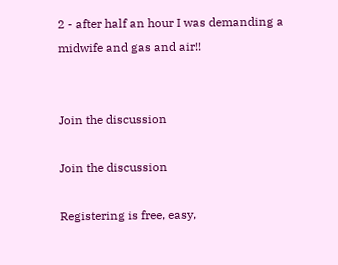2 - after half an hour I was demanding a midwife and gas and air!!


Join the discussion

Join the discussion

Registering is free, easy,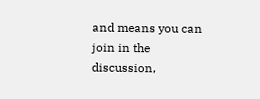and means you can join in the discussion,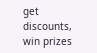get discounts, win prizes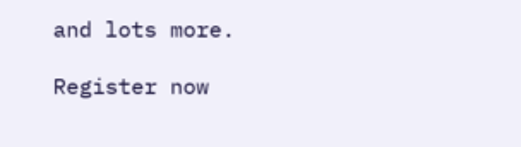and lots more.

Register now